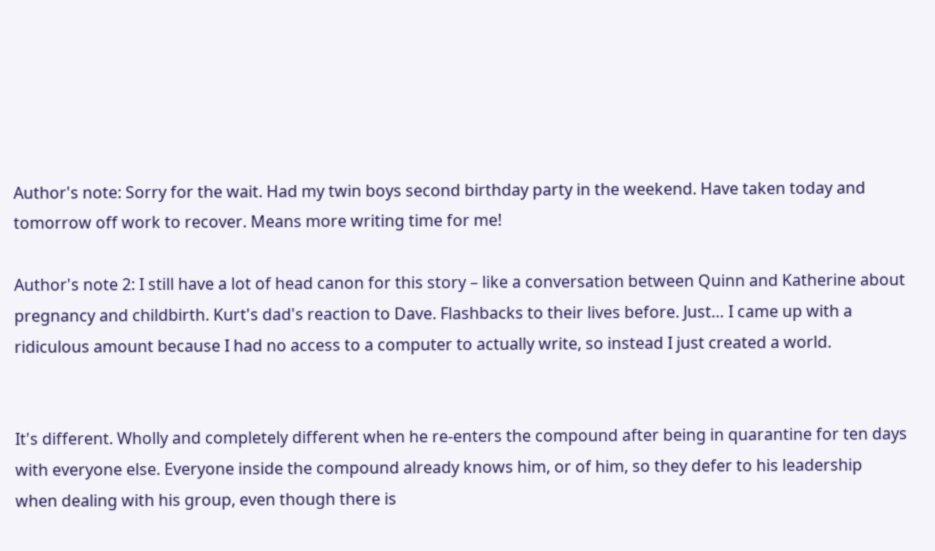Author's note: Sorry for the wait. Had my twin boys second birthday party in the weekend. Have taken today and tomorrow off work to recover. Means more writing time for me!

Author's note 2: I still have a lot of head canon for this story – like a conversation between Quinn and Katherine about pregnancy and childbirth. Kurt's dad's reaction to Dave. Flashbacks to their lives before. Just… I came up with a ridiculous amount because I had no access to a computer to actually write, so instead I just created a world.


It's different. Wholly and completely different when he re-enters the compound after being in quarantine for ten days with everyone else. Everyone inside the compound already knows him, or of him, so they defer to his leadership when dealing with his group, even though there is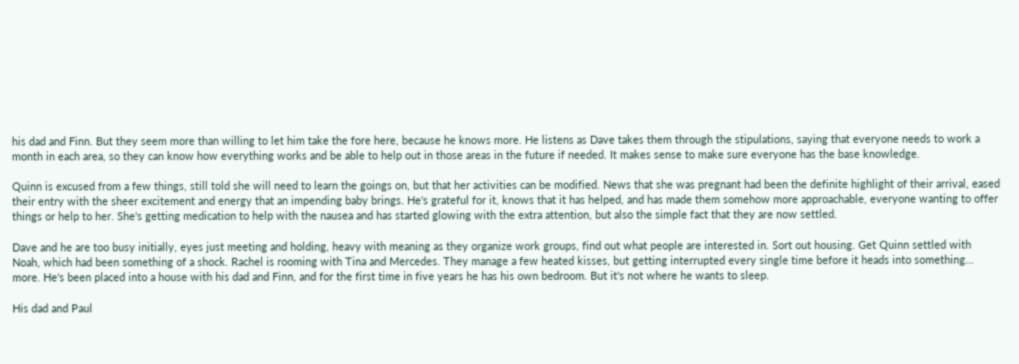his dad and Finn. But they seem more than willing to let him take the fore here, because he knows more. He listens as Dave takes them through the stipulations, saying that everyone needs to work a month in each area, so they can know how everything works and be able to help out in those areas in the future if needed. It makes sense to make sure everyone has the base knowledge.

Quinn is excused from a few things, still told she will need to learn the goings on, but that her activities can be modified. News that she was pregnant had been the definite highlight of their arrival, eased their entry with the sheer excitement and energy that an impending baby brings. He's grateful for it, knows that it has helped, and has made them somehow more approachable, everyone wanting to offer things or help to her. She's getting medication to help with the nausea and has started glowing with the extra attention, but also the simple fact that they are now settled.

Dave and he are too busy initially, eyes just meeting and holding, heavy with meaning as they organize work groups, find out what people are interested in. Sort out housing. Get Quinn settled with Noah, which had been something of a shock. Rachel is rooming with Tina and Mercedes. They manage a few heated kisses, but getting interrupted every single time before it heads into something… more. He's been placed into a house with his dad and Finn, and for the first time in five years he has his own bedroom. But it's not where he wants to sleep.

His dad and Paul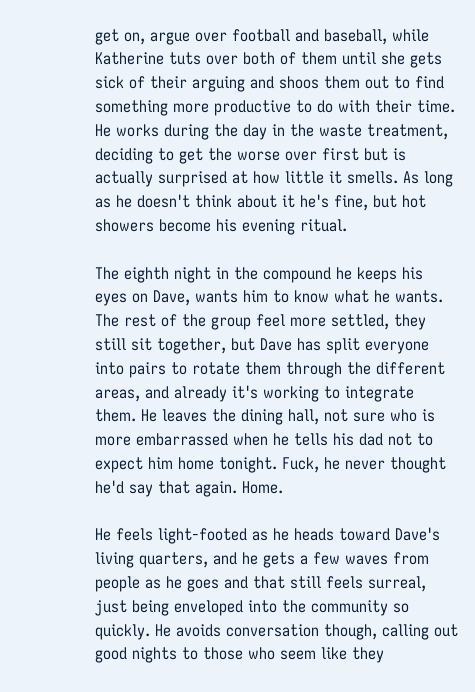get on, argue over football and baseball, while Katherine tuts over both of them until she gets sick of their arguing and shoos them out to find something more productive to do with their time. He works during the day in the waste treatment, deciding to get the worse over first but is actually surprised at how little it smells. As long as he doesn't think about it he's fine, but hot showers become his evening ritual.

The eighth night in the compound he keeps his eyes on Dave, wants him to know what he wants. The rest of the group feel more settled, they still sit together, but Dave has split everyone into pairs to rotate them through the different areas, and already it's working to integrate them. He leaves the dining hall, not sure who is more embarrassed when he tells his dad not to expect him home tonight. Fuck, he never thought he'd say that again. Home.

He feels light-footed as he heads toward Dave's living quarters, and he gets a few waves from people as he goes and that still feels surreal, just being enveloped into the community so quickly. He avoids conversation though, calling out good nights to those who seem like they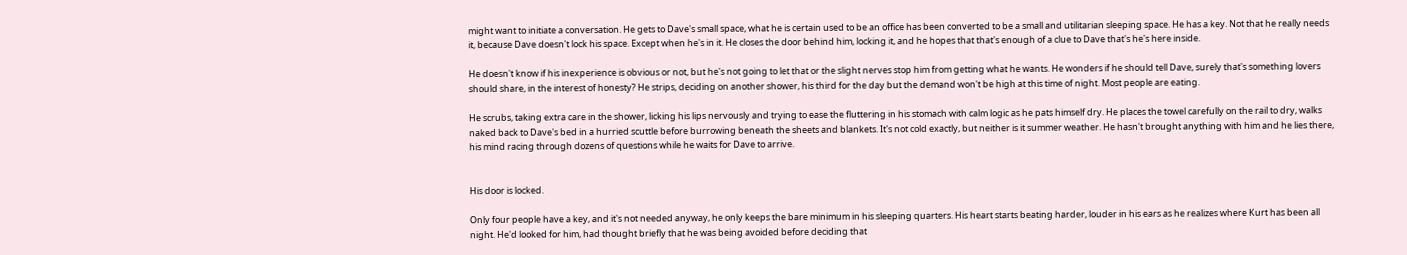might want to initiate a conversation. He gets to Dave's small space, what he is certain used to be an office has been converted to be a small and utilitarian sleeping space. He has a key. Not that he really needs it, because Dave doesn't lock his space. Except when he's in it. He closes the door behind him, locking it, and he hopes that that's enough of a clue to Dave that's he's here inside.

He doesn't know if his inexperience is obvious or not, but he's not going to let that or the slight nerves stop him from getting what he wants. He wonders if he should tell Dave, surely that's something lovers should share, in the interest of honesty? He strips, deciding on another shower, his third for the day but the demand won't be high at this time of night. Most people are eating.

He scrubs, taking extra care in the shower, licking his lips nervously and trying to ease the fluttering in his stomach with calm logic as he pats himself dry. He places the towel carefully on the rail to dry, walks naked back to Dave's bed in a hurried scuttle before burrowing beneath the sheets and blankets. It's not cold exactly, but neither is it summer weather. He hasn't brought anything with him and he lies there, his mind racing through dozens of questions while he waits for Dave to arrive.


His door is locked.

Only four people have a key, and it's not needed anyway, he only keeps the bare minimum in his sleeping quarters. His heart starts beating harder, louder in his ears as he realizes where Kurt has been all night. He'd looked for him, had thought briefly that he was being avoided before deciding that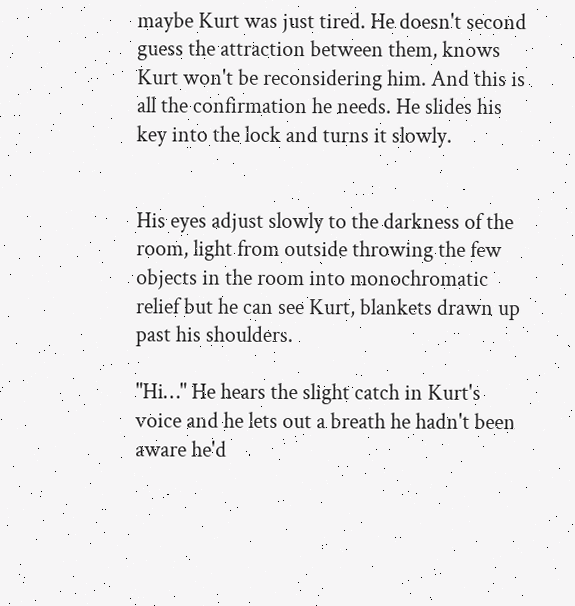maybe Kurt was just tired. He doesn't second guess the attraction between them, knows Kurt won't be reconsidering him. And this is all the confirmation he needs. He slides his key into the lock and turns it slowly.


His eyes adjust slowly to the darkness of the room, light from outside throwing the few objects in the room into monochromatic relief but he can see Kurt, blankets drawn up past his shoulders.

"Hi…" He hears the slight catch in Kurt's voice and he lets out a breath he hadn't been aware he'd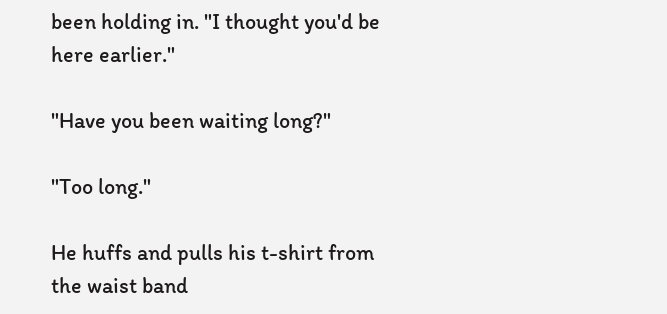been holding in. "I thought you'd be here earlier."

"Have you been waiting long?"

"Too long."

He huffs and pulls his t-shirt from the waist band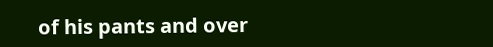of his pants and over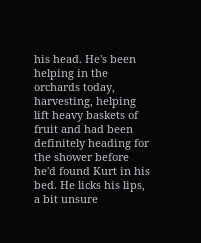his head. He's been helping in the orchards today, harvesting, helping lift heavy baskets of fruit and had been definitely heading for the shower before he'd found Kurt in his bed. He licks his lips, a bit unsure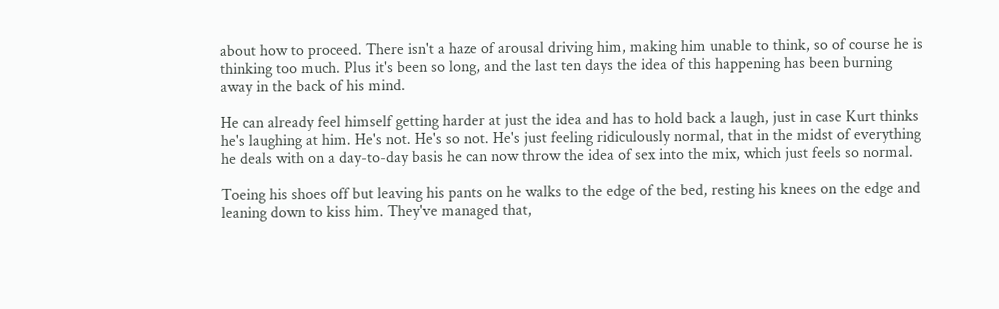about how to proceed. There isn't a haze of arousal driving him, making him unable to think, so of course he is thinking too much. Plus it's been so long, and the last ten days the idea of this happening has been burning away in the back of his mind.

He can already feel himself getting harder at just the idea and has to hold back a laugh, just in case Kurt thinks he's laughing at him. He's not. He's so not. He's just feeling ridiculously normal, that in the midst of everything he deals with on a day-to-day basis he can now throw the idea of sex into the mix, which just feels so normal.

Toeing his shoes off but leaving his pants on he walks to the edge of the bed, resting his knees on the edge and leaning down to kiss him. They've managed that,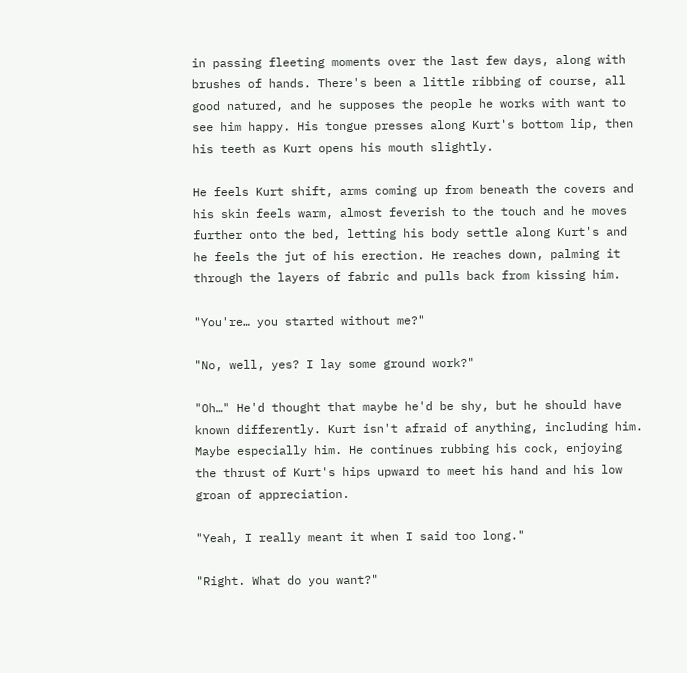in passing fleeting moments over the last few days, along with brushes of hands. There's been a little ribbing of course, all good natured, and he supposes the people he works with want to see him happy. His tongue presses along Kurt's bottom lip, then his teeth as Kurt opens his mouth slightly.

He feels Kurt shift, arms coming up from beneath the covers and his skin feels warm, almost feverish to the touch and he moves further onto the bed, letting his body settle along Kurt's and he feels the jut of his erection. He reaches down, palming it through the layers of fabric and pulls back from kissing him.

"You're… you started without me?"

"No, well, yes? I lay some ground work?"

"Oh…" He'd thought that maybe he'd be shy, but he should have known differently. Kurt isn't afraid of anything, including him. Maybe especially him. He continues rubbing his cock, enjoying the thrust of Kurt's hips upward to meet his hand and his low groan of appreciation.

"Yeah, I really meant it when I said too long."

"Right. What do you want?"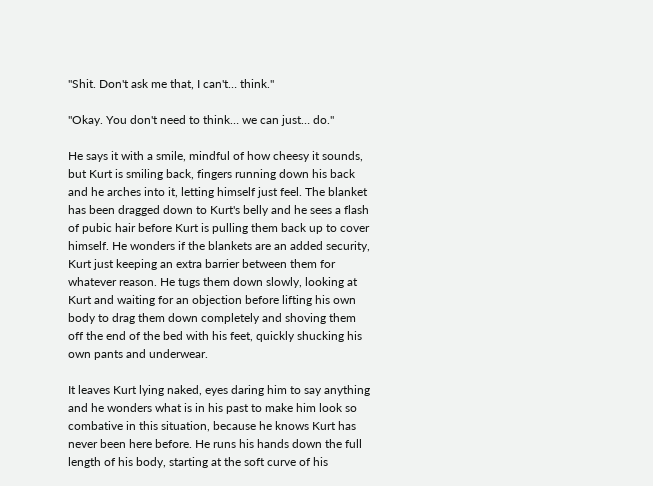"Shit. Don't ask me that, I can't… think."

"Okay. You don't need to think… we can just… do."

He says it with a smile, mindful of how cheesy it sounds, but Kurt is smiling back, fingers running down his back and he arches into it, letting himself just feel. The blanket has been dragged down to Kurt's belly and he sees a flash of pubic hair before Kurt is pulling them back up to cover himself. He wonders if the blankets are an added security, Kurt just keeping an extra barrier between them for whatever reason. He tugs them down slowly, looking at Kurt and waiting for an objection before lifting his own body to drag them down completely and shoving them off the end of the bed with his feet, quickly shucking his own pants and underwear.

It leaves Kurt lying naked, eyes daring him to say anything and he wonders what is in his past to make him look so combative in this situation, because he knows Kurt has never been here before. He runs his hands down the full length of his body, starting at the soft curve of his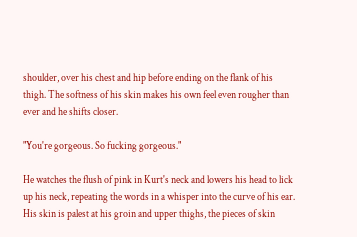shoulder, over his chest and hip before ending on the flank of his thigh. The softness of his skin makes his own feel even rougher than ever and he shifts closer.

"You're gorgeous. So fucking gorgeous."

He watches the flush of pink in Kurt's neck and lowers his head to lick up his neck, repeating the words in a whisper into the curve of his ear. His skin is palest at his groin and upper thighs, the pieces of skin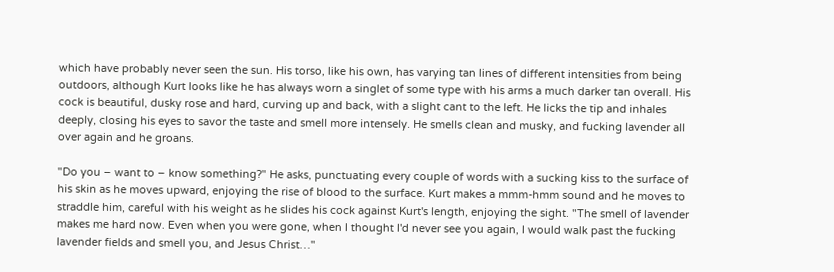which have probably never seen the sun. His torso, like his own, has varying tan lines of different intensities from being outdoors, although Kurt looks like he has always worn a singlet of some type with his arms a much darker tan overall. His cock is beautiful, dusky rose and hard, curving up and back, with a slight cant to the left. He licks the tip and inhales deeply, closing his eyes to savor the taste and smell more intensely. He smells clean and musky, and fucking lavender all over again and he groans.

"Do you – want to – know something?" He asks, punctuating every couple of words with a sucking kiss to the surface of his skin as he moves upward, enjoying the rise of blood to the surface. Kurt makes a mmm-hmm sound and he moves to straddle him, careful with his weight as he slides his cock against Kurt's length, enjoying the sight. "The smell of lavender makes me hard now. Even when you were gone, when I thought I'd never see you again, I would walk past the fucking lavender fields and smell you, and Jesus Christ…"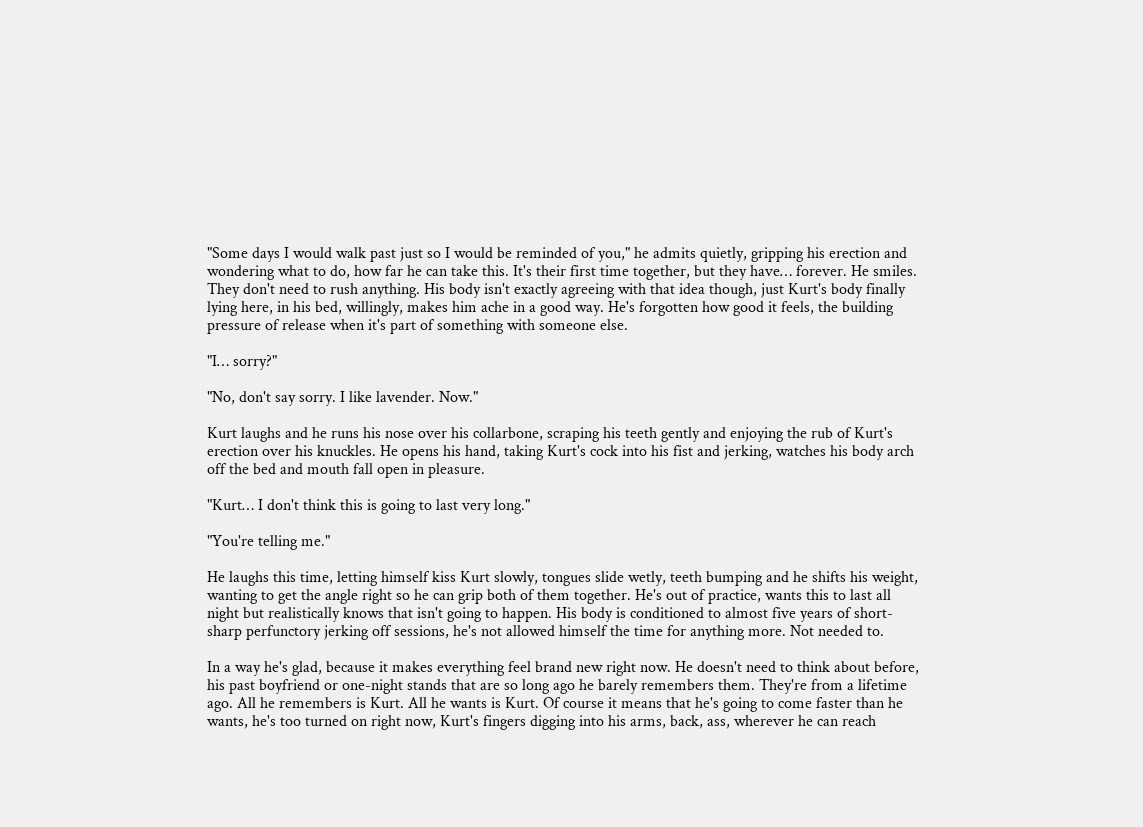"Some days I would walk past just so I would be reminded of you," he admits quietly, gripping his erection and wondering what to do, how far he can take this. It's their first time together, but they have… forever. He smiles. They don't need to rush anything. His body isn't exactly agreeing with that idea though, just Kurt's body finally lying here, in his bed, willingly, makes him ache in a good way. He's forgotten how good it feels, the building pressure of release when it's part of something with someone else.

"I… sorry?"

"No, don't say sorry. I like lavender. Now."

Kurt laughs and he runs his nose over his collarbone, scraping his teeth gently and enjoying the rub of Kurt's erection over his knuckles. He opens his hand, taking Kurt's cock into his fist and jerking, watches his body arch off the bed and mouth fall open in pleasure.

"Kurt… I don't think this is going to last very long."

"You're telling me."

He laughs this time, letting himself kiss Kurt slowly, tongues slide wetly, teeth bumping and he shifts his weight, wanting to get the angle right so he can grip both of them together. He's out of practice, wants this to last all night but realistically knows that isn't going to happen. His body is conditioned to almost five years of short-sharp perfunctory jerking off sessions, he's not allowed himself the time for anything more. Not needed to.

In a way he's glad, because it makes everything feel brand new right now. He doesn't need to think about before, his past boyfriend or one-night stands that are so long ago he barely remembers them. They're from a lifetime ago. All he remembers is Kurt. All he wants is Kurt. Of course it means that he's going to come faster than he wants, he's too turned on right now, Kurt's fingers digging into his arms, back, ass, wherever he can reach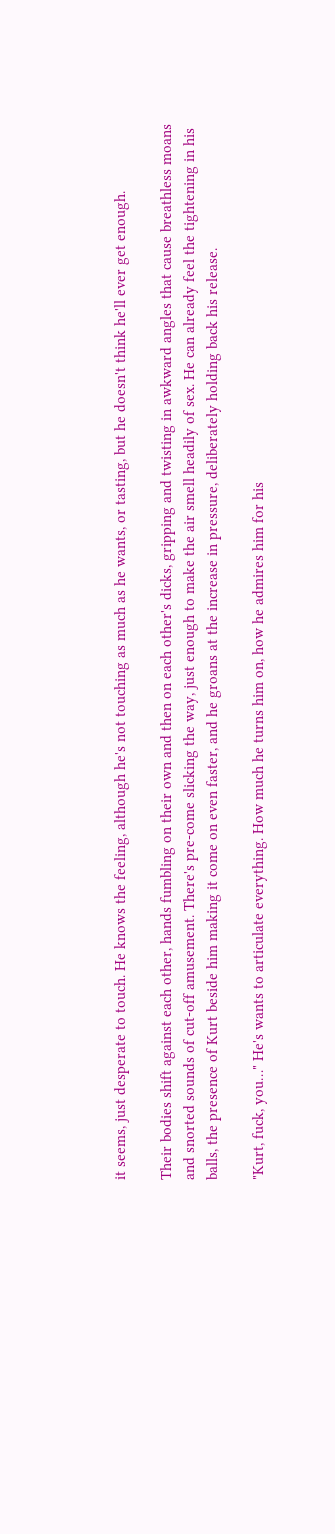it seems, just desperate to touch. He knows the feeling, although he's not touching as much as he wants, or tasting, but he doesn't think he'll ever get enough.

Their bodies shift against each other, hands fumbling on their own and then on each other's dicks, gripping and twisting in awkward angles that cause breathless moans and snorted sounds of cut-off amusement. There's pre-come slicking the way, just enough to make the air smell headily of sex. He can already feel the tightening in his balls, the presence of Kurt beside him making it come on even faster, and he groans at the increase in pressure, deliberately holding back his release.

"Kurt, fuck, you…" He's wants to articulate everything. How much he turns him on, how he admires him for his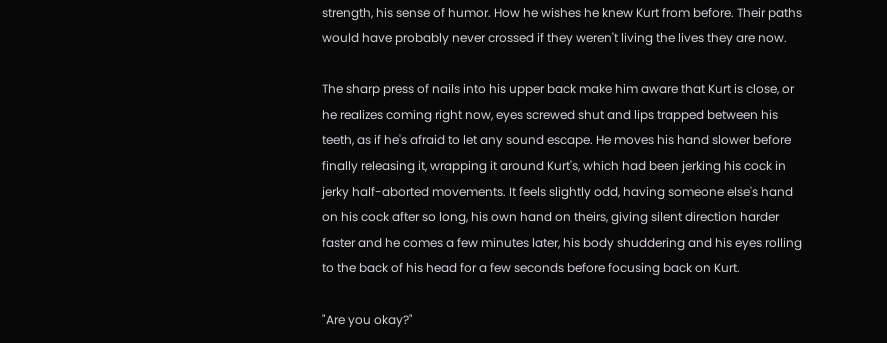strength, his sense of humor. How he wishes he knew Kurt from before. Their paths would have probably never crossed if they weren't living the lives they are now.

The sharp press of nails into his upper back make him aware that Kurt is close, or he realizes coming right now, eyes screwed shut and lips trapped between his teeth, as if he's afraid to let any sound escape. He moves his hand slower before finally releasing it, wrapping it around Kurt's, which had been jerking his cock in jerky half-aborted movements. It feels slightly odd, having someone else's hand on his cock after so long, his own hand on theirs, giving silent direction harder faster and he comes a few minutes later, his body shuddering and his eyes rolling to the back of his head for a few seconds before focusing back on Kurt.

"Are you okay?"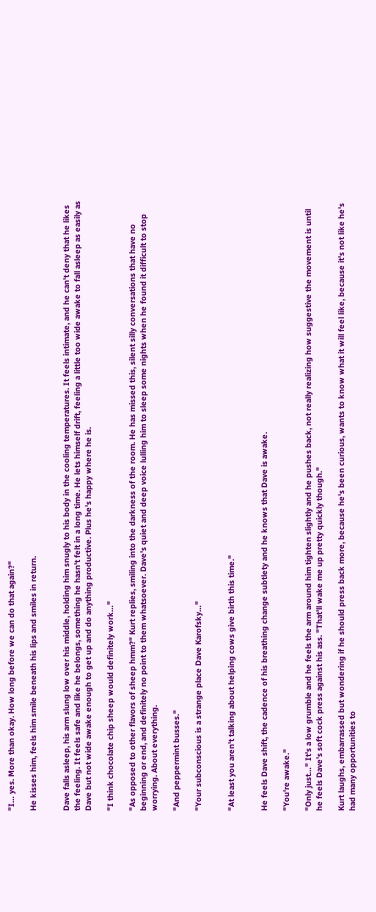"I… yes. More than okay. How long before we can do that again?"

He kisses him, feels him smile beneath his lips and smiles in return.


Dave falls asleep, his arm slung low over his middle, holding him snugly to his body in the cooling temperatures. It feels intimate, and he can't deny that he likes the feeling. It feels safe and like he belongs, something he hasn't felt in a long time. He lets himself drift, feeling a little too wide awake to fall asleep as easily as Dave but not wide awake enough to get up and do anything productive. Plus he's happy where he is.

"I think chocolate chip sheep would definitely work…"

"As opposed to other flavors of sheep hmm?" Kurt replies, smiling into the darkness of the room. He has missed this, silent silly conversations that have no beginning or end, and definitely no point to them whatsoever. Dave's quiet and deep voice lulling him to sleep some nights when he found it difficult to stop worrying. About everything.

"And peppermint busses."

"Your subconscious is a strange place Dave Karofsky…"


"At least you aren't talking about helping cows give birth this time."


He feels Dave shift, the cadence of his breathing change subtlety and he knows that Dave is awake.

"You're awake."

"Only just…" It's a low grumble and he feels the arm around him tighten slightly and he pushes back, not really realizing how suggestive the movement is until he feels Dave's soft cock press against his ass. "That'll wake me up pretty quickly though."

Kurt laughs, embarrassed but wondering if he should press back more, because he's been curious, wants to know what it will feel like, because it's not like he's had many opportunities to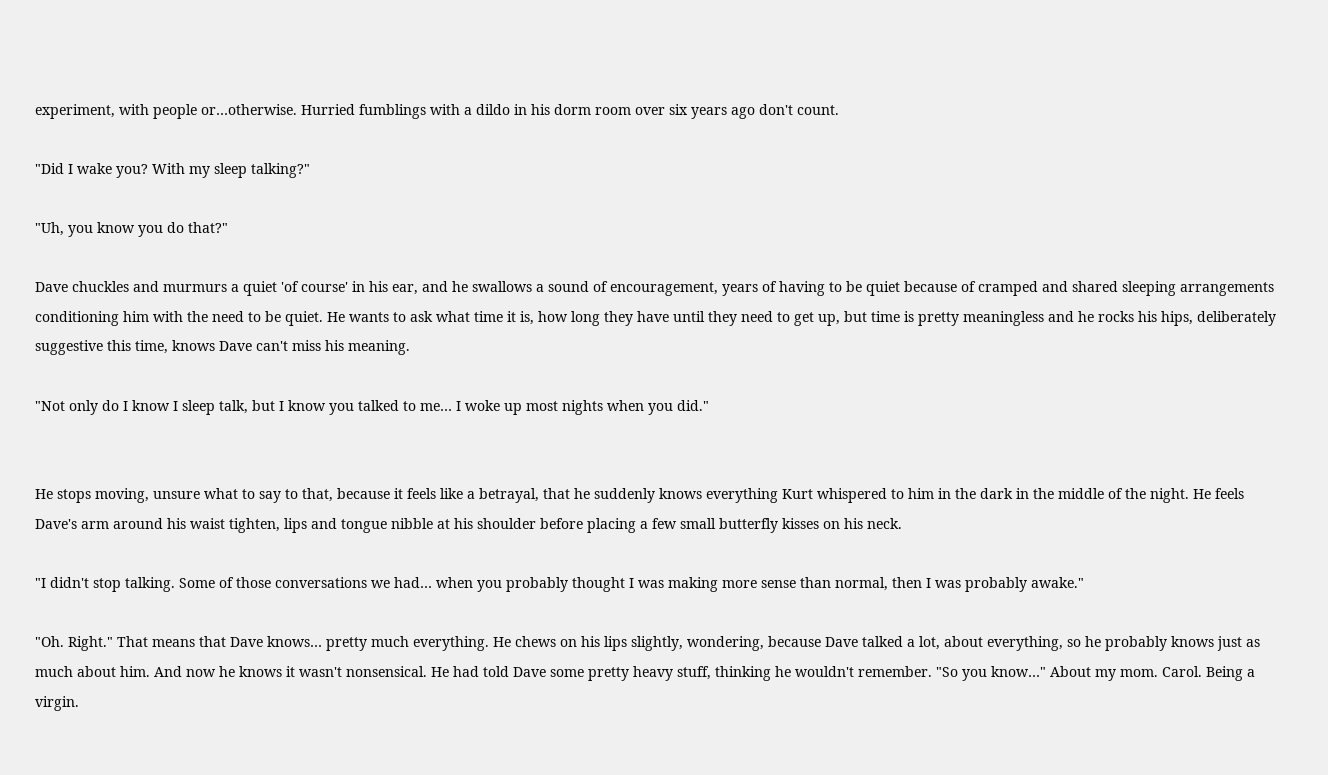experiment, with people or…otherwise. Hurried fumblings with a dildo in his dorm room over six years ago don't count.

"Did I wake you? With my sleep talking?"

"Uh, you know you do that?"

Dave chuckles and murmurs a quiet 'of course' in his ear, and he swallows a sound of encouragement, years of having to be quiet because of cramped and shared sleeping arrangements conditioning him with the need to be quiet. He wants to ask what time it is, how long they have until they need to get up, but time is pretty meaningless and he rocks his hips, deliberately suggestive this time, knows Dave can't miss his meaning.

"Not only do I know I sleep talk, but I know you talked to me… I woke up most nights when you did."


He stops moving, unsure what to say to that, because it feels like a betrayal, that he suddenly knows everything Kurt whispered to him in the dark in the middle of the night. He feels Dave's arm around his waist tighten, lips and tongue nibble at his shoulder before placing a few small butterfly kisses on his neck.

"I didn't stop talking. Some of those conversations we had… when you probably thought I was making more sense than normal, then I was probably awake."

"Oh. Right." That means that Dave knows… pretty much everything. He chews on his lips slightly, wondering, because Dave talked a lot, about everything, so he probably knows just as much about him. And now he knows it wasn't nonsensical. He had told Dave some pretty heavy stuff, thinking he wouldn't remember. "So you know…" About my mom. Carol. Being a virgin.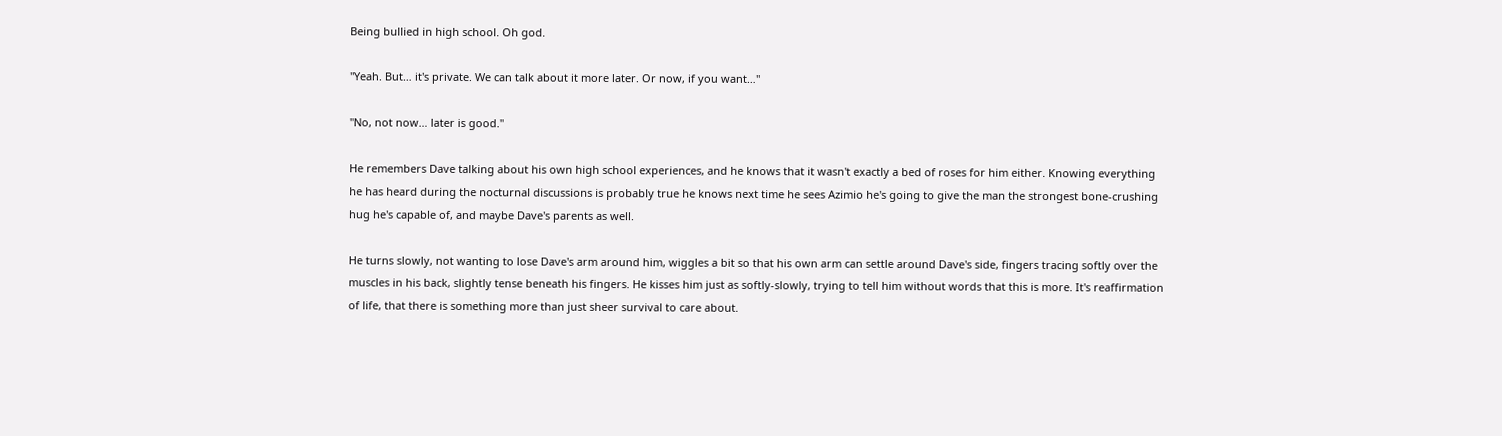Being bullied in high school. Oh god.

"Yeah. But… it's private. We can talk about it more later. Or now, if you want…"

"No, not now… later is good."

He remembers Dave talking about his own high school experiences, and he knows that it wasn't exactly a bed of roses for him either. Knowing everything he has heard during the nocturnal discussions is probably true he knows next time he sees Azimio he's going to give the man the strongest bone-crushing hug he's capable of, and maybe Dave's parents as well.

He turns slowly, not wanting to lose Dave's arm around him, wiggles a bit so that his own arm can settle around Dave's side, fingers tracing softly over the muscles in his back, slightly tense beneath his fingers. He kisses him just as softly-slowly, trying to tell him without words that this is more. It's reaffirmation of life, that there is something more than just sheer survival to care about.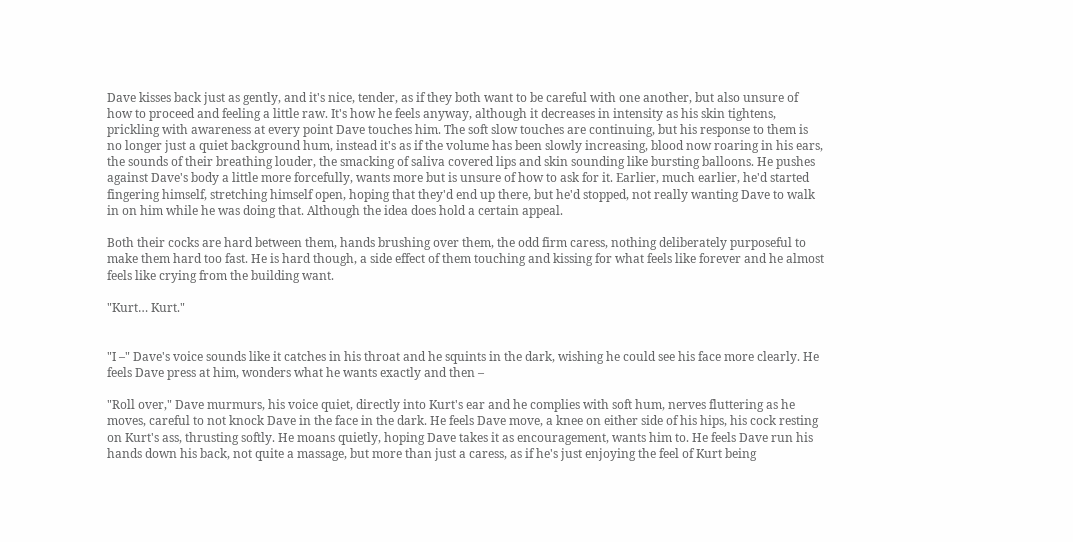Dave kisses back just as gently, and it's nice, tender, as if they both want to be careful with one another, but also unsure of how to proceed and feeling a little raw. It's how he feels anyway, although it decreases in intensity as his skin tightens, prickling with awareness at every point Dave touches him. The soft slow touches are continuing, but his response to them is no longer just a quiet background hum, instead it's as if the volume has been slowly increasing, blood now roaring in his ears, the sounds of their breathing louder, the smacking of saliva covered lips and skin sounding like bursting balloons. He pushes against Dave's body a little more forcefully, wants more but is unsure of how to ask for it. Earlier, much earlier, he'd started fingering himself, stretching himself open, hoping that they'd end up there, but he'd stopped, not really wanting Dave to walk in on him while he was doing that. Although the idea does hold a certain appeal.

Both their cocks are hard between them, hands brushing over them, the odd firm caress, nothing deliberately purposeful to make them hard too fast. He is hard though, a side effect of them touching and kissing for what feels like forever and he almost feels like crying from the building want.

"Kurt… Kurt."


"I –" Dave's voice sounds like it catches in his throat and he squints in the dark, wishing he could see his face more clearly. He feels Dave press at him, wonders what he wants exactly and then –

"Roll over," Dave murmurs, his voice quiet, directly into Kurt's ear and he complies with soft hum, nerves fluttering as he moves, careful to not knock Dave in the face in the dark. He feels Dave move, a knee on either side of his hips, his cock resting on Kurt's ass, thrusting softly. He moans quietly, hoping Dave takes it as encouragement, wants him to. He feels Dave run his hands down his back, not quite a massage, but more than just a caress, as if he's just enjoying the feel of Kurt being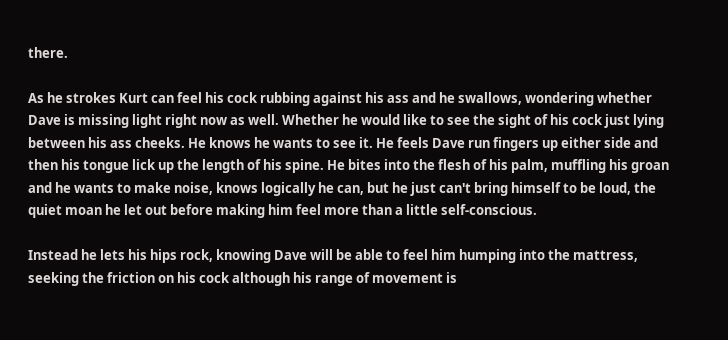there.

As he strokes Kurt can feel his cock rubbing against his ass and he swallows, wondering whether Dave is missing light right now as well. Whether he would like to see the sight of his cock just lying between his ass cheeks. He knows he wants to see it. He feels Dave run fingers up either side and then his tongue lick up the length of his spine. He bites into the flesh of his palm, muffling his groan and he wants to make noise, knows logically he can, but he just can't bring himself to be loud, the quiet moan he let out before making him feel more than a little self-conscious.

Instead he lets his hips rock, knowing Dave will be able to feel him humping into the mattress, seeking the friction on his cock although his range of movement is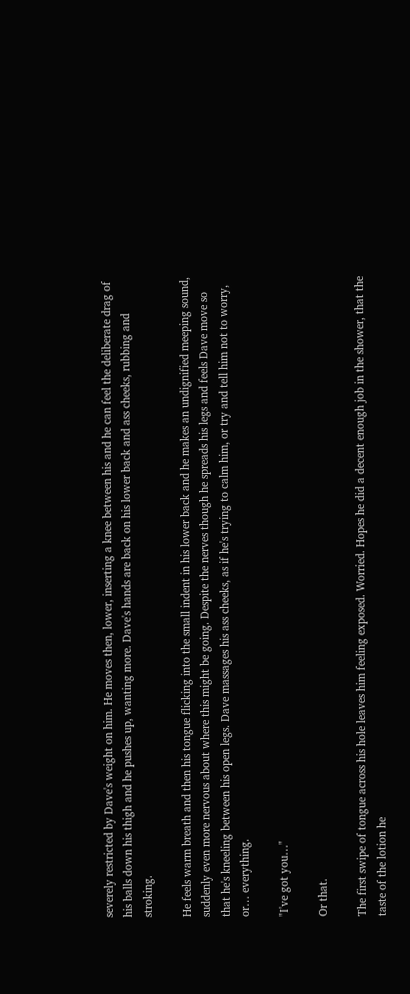severely restricted by Dave's weight on him. He moves then, lower, inserting a knee between his and he can feel the deliberate drag of his balls down his thigh and he pushes up, wanting more. Dave's hands are back on his lower back and ass cheeks, rubbing and stroking.

He feels warm breath and then his tongue flicking into the small indent in his lower back and he makes an undignified meeping sound, suddenly even more nervous about where this might be going. Despite the nerves though he spreads his legs and feels Dave move so that he's kneeling between his open legs. Dave massages his ass cheeks, as if he's trying to calm him, or try and tell him not to worry, or… everything.

"I've got you…"

Or that.

The first swipe of tongue across his hole leaves him feeling exposed. Worried. Hopes he did a decent enough job in the shower, that the taste of the lotion he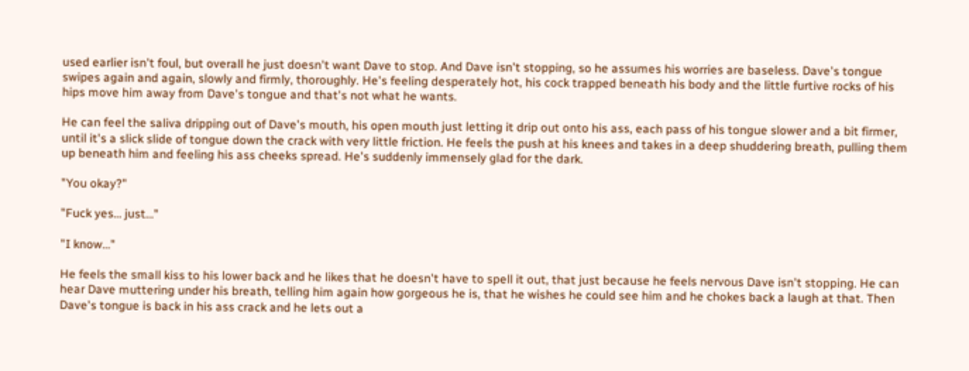used earlier isn't foul, but overall he just doesn't want Dave to stop. And Dave isn't stopping, so he assumes his worries are baseless. Dave's tongue swipes again and again, slowly and firmly, thoroughly. He's feeling desperately hot, his cock trapped beneath his body and the little furtive rocks of his hips move him away from Dave's tongue and that's not what he wants.

He can feel the saliva dripping out of Dave's mouth, his open mouth just letting it drip out onto his ass, each pass of his tongue slower and a bit firmer, until it's a slick slide of tongue down the crack with very little friction. He feels the push at his knees and takes in a deep shuddering breath, pulling them up beneath him and feeling his ass cheeks spread. He's suddenly immensely glad for the dark.

"You okay?"

"Fuck yes… just…"

"I know…"

He feels the small kiss to his lower back and he likes that he doesn't have to spell it out, that just because he feels nervous Dave isn't stopping. He can hear Dave muttering under his breath, telling him again how gorgeous he is, that he wishes he could see him and he chokes back a laugh at that. Then Dave's tongue is back in his ass crack and he lets out a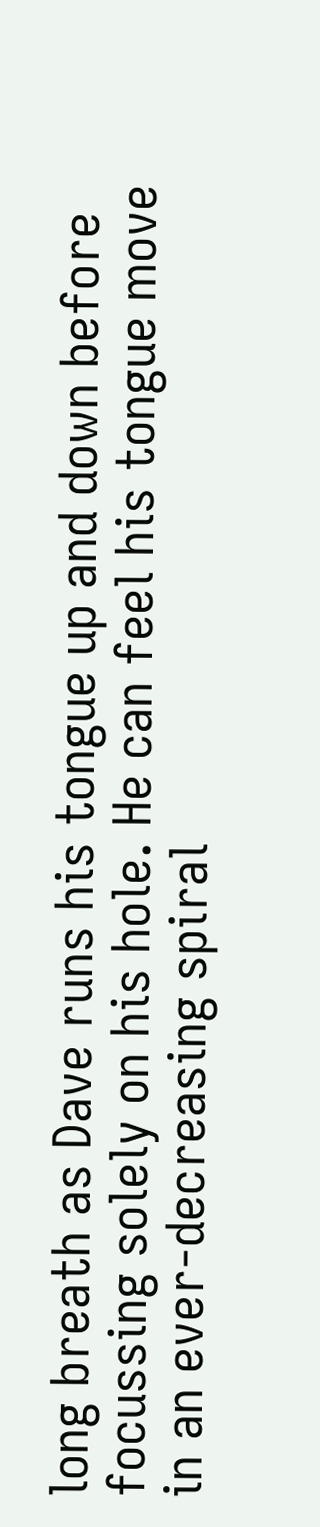long breath as Dave runs his tongue up and down before focussing solely on his hole. He can feel his tongue move in an ever-decreasing spiral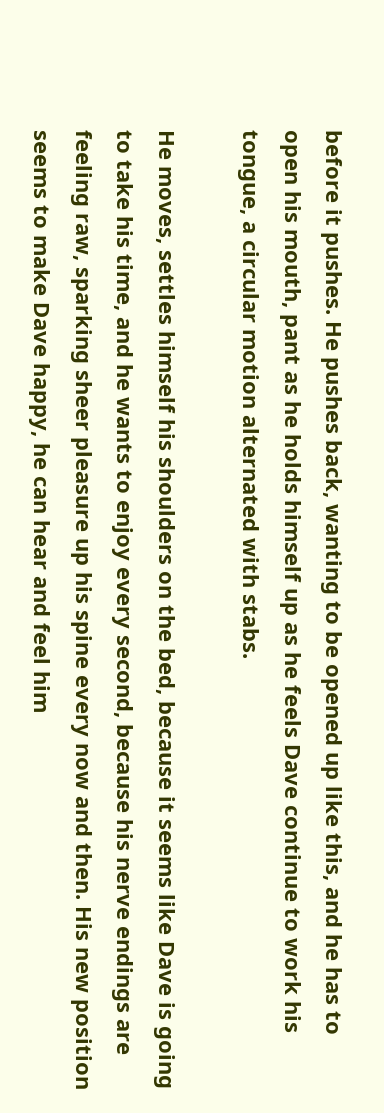before it pushes. He pushes back, wanting to be opened up like this, and he has to open his mouth, pant as he holds himself up as he feels Dave continue to work his tongue, a circular motion alternated with stabs.

He moves, settles himself his shoulders on the bed, because it seems like Dave is going to take his time, and he wants to enjoy every second, because his nerve endings are feeling raw, sparking sheer pleasure up his spine every now and then. His new position seems to make Dave happy, he can hear and feel him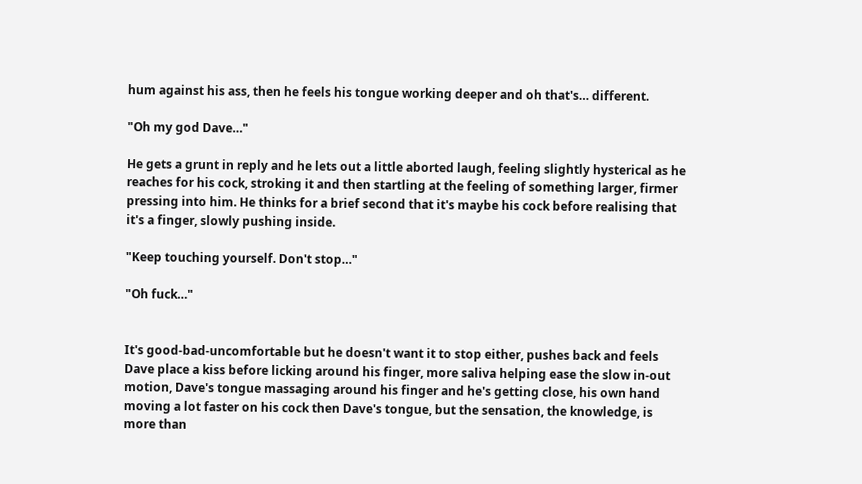hum against his ass, then he feels his tongue working deeper and oh that's… different.

"Oh my god Dave…"

He gets a grunt in reply and he lets out a little aborted laugh, feeling slightly hysterical as he reaches for his cock, stroking it and then startling at the feeling of something larger, firmer pressing into him. He thinks for a brief second that it's maybe his cock before realising that it's a finger, slowly pushing inside.

"Keep touching yourself. Don't stop…"

"Oh fuck…"


It's good-bad-uncomfortable but he doesn't want it to stop either, pushes back and feels Dave place a kiss before licking around his finger, more saliva helping ease the slow in-out motion, Dave's tongue massaging around his finger and he's getting close, his own hand moving a lot faster on his cock then Dave's tongue, but the sensation, the knowledge, is more than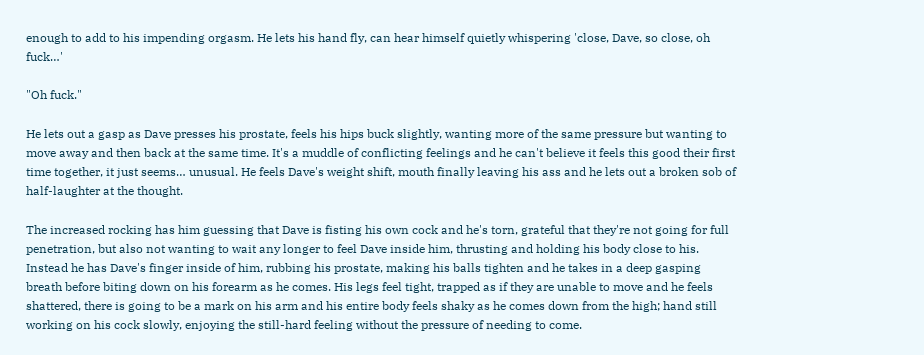enough to add to his impending orgasm. He lets his hand fly, can hear himself quietly whispering 'close, Dave, so close, oh fuck…'

"Oh fuck."

He lets out a gasp as Dave presses his prostate, feels his hips buck slightly, wanting more of the same pressure but wanting to move away and then back at the same time. It's a muddle of conflicting feelings and he can't believe it feels this good their first time together, it just seems… unusual. He feels Dave's weight shift, mouth finally leaving his ass and he lets out a broken sob of half-laughter at the thought.

The increased rocking has him guessing that Dave is fisting his own cock and he's torn, grateful that they're not going for full penetration, but also not wanting to wait any longer to feel Dave inside him, thrusting and holding his body close to his. Instead he has Dave's finger inside of him, rubbing his prostate, making his balls tighten and he takes in a deep gasping breath before biting down on his forearm as he comes. His legs feel tight, trapped as if they are unable to move and he feels shattered, there is going to be a mark on his arm and his entire body feels shaky as he comes down from the high; hand still working on his cock slowly, enjoying the still-hard feeling without the pressure of needing to come.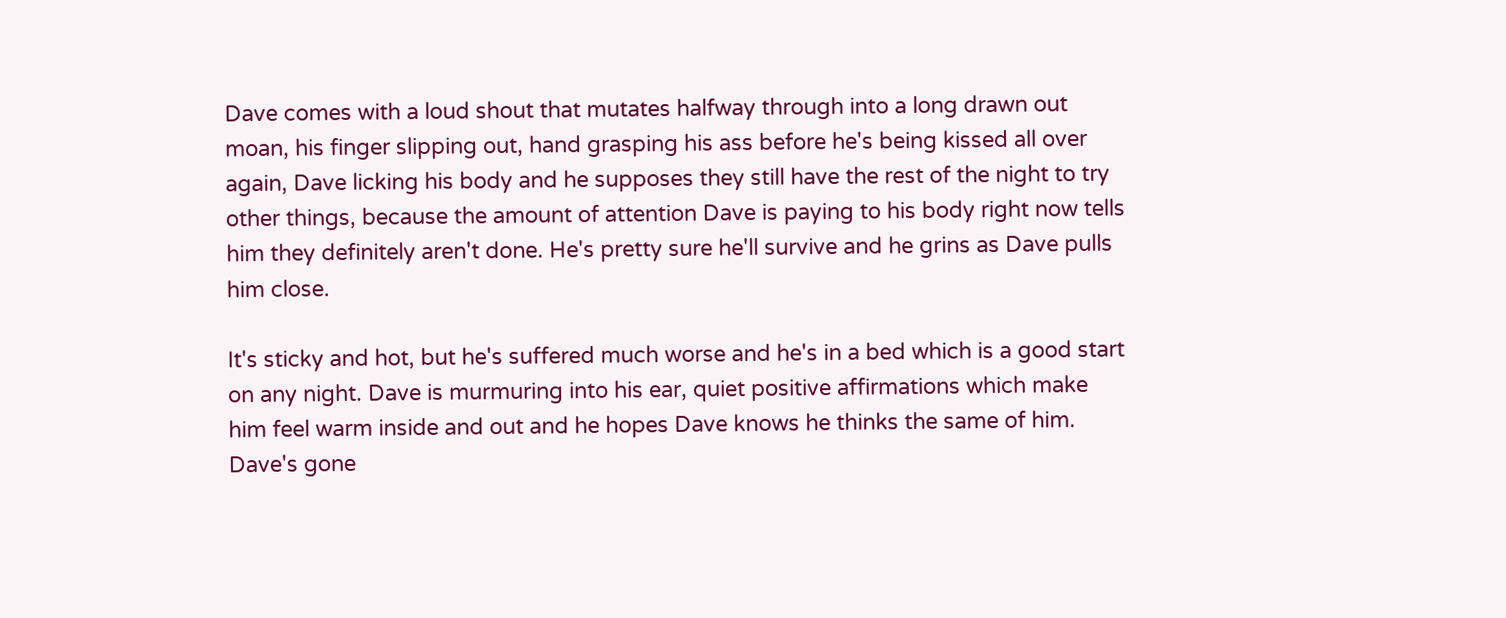Dave comes with a loud shout that mutates halfway through into a long drawn out moan, his finger slipping out, hand grasping his ass before he's being kissed all over again, Dave licking his body and he supposes they still have the rest of the night to try other things, because the amount of attention Dave is paying to his body right now tells him they definitely aren't done. He's pretty sure he'll survive and he grins as Dave pulls him close.

It's sticky and hot, but he's suffered much worse and he's in a bed which is a good start on any night. Dave is murmuring into his ear, quiet positive affirmations which make him feel warm inside and out and he hopes Dave knows he thinks the same of him. Dave's gone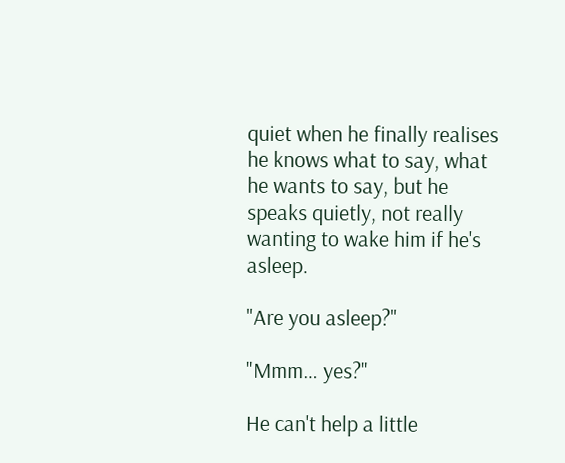quiet when he finally realises he knows what to say, what he wants to say, but he speaks quietly, not really wanting to wake him if he's asleep.

"Are you asleep?"

"Mmm… yes?"

He can't help a little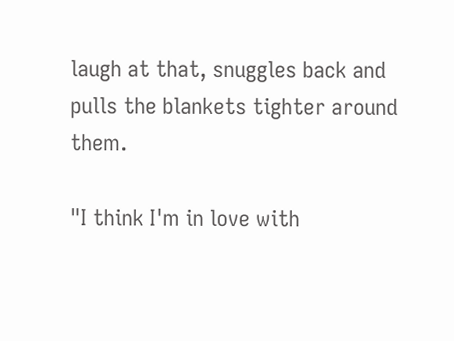laugh at that, snuggles back and pulls the blankets tighter around them.

"I think I'm in love with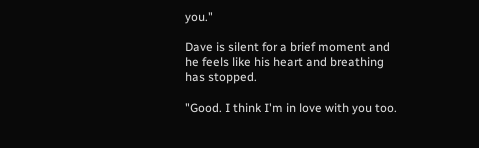you."

Dave is silent for a brief moment and he feels like his heart and breathing has stopped.

"Good. I think I'm in love with you too.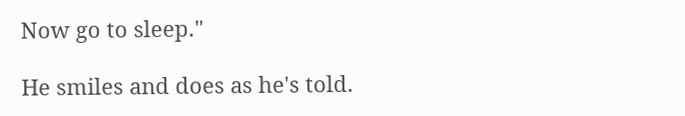Now go to sleep."

He smiles and does as he's told.